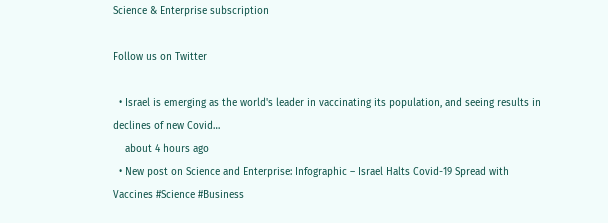Science & Enterprise subscription

Follow us on Twitter

  • Israel is emerging as the world's leader in vaccinating its population, and seeing results in declines of new Covid…
    about 4 hours ago
  • New post on Science and Enterprise: Infographic – Israel Halts Covid-19 Spread with Vaccines #Science #Business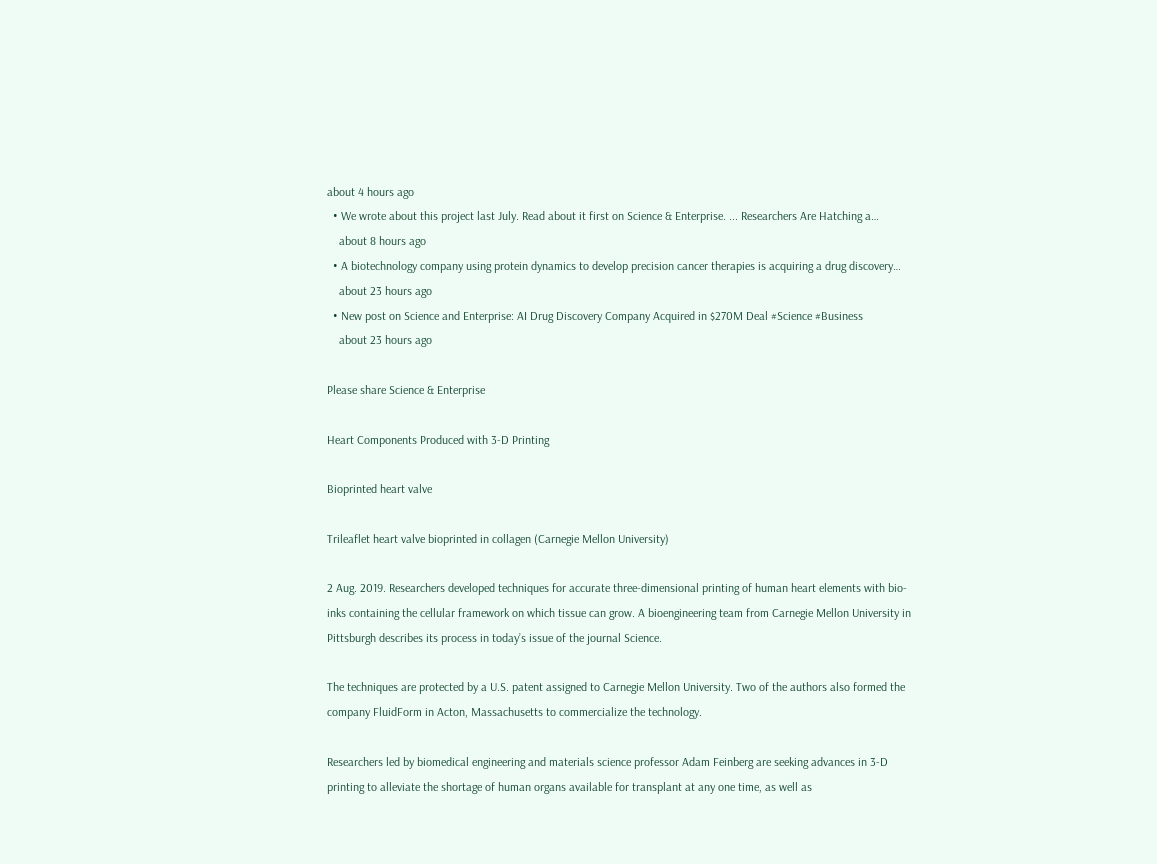about 4 hours ago
  • We wrote about this project last July. Read about it first on Science & Enterprise. ... Researchers Are Hatching a…
    about 8 hours ago
  • A biotechnology company using protein dynamics to develop precision cancer therapies is acquiring a drug discovery…
    about 23 hours ago
  • New post on Science and Enterprise: AI Drug Discovery Company Acquired in $270M Deal #Science #Business
    about 23 hours ago

Please share Science & Enterprise

Heart Components Produced with 3-D Printing

Bioprinted heart valve

Trileaflet heart valve bioprinted in collagen (Carnegie Mellon University)

2 Aug. 2019. Researchers developed techniques for accurate three-dimensional printing of human heart elements with bio-inks containing the cellular framework on which tissue can grow. A bioengineering team from Carnegie Mellon University in Pittsburgh describes its process in today’s issue of the journal Science.

The techniques are protected by a U.S. patent assigned to Carnegie Mellon University. Two of the authors also formed the company FluidForm in Acton, Massachusetts to commercialize the technology.

Researchers led by biomedical engineering and materials science professor Adam Feinberg are seeking advances in 3-D printing to alleviate the shortage of human organs available for transplant at any one time, as well as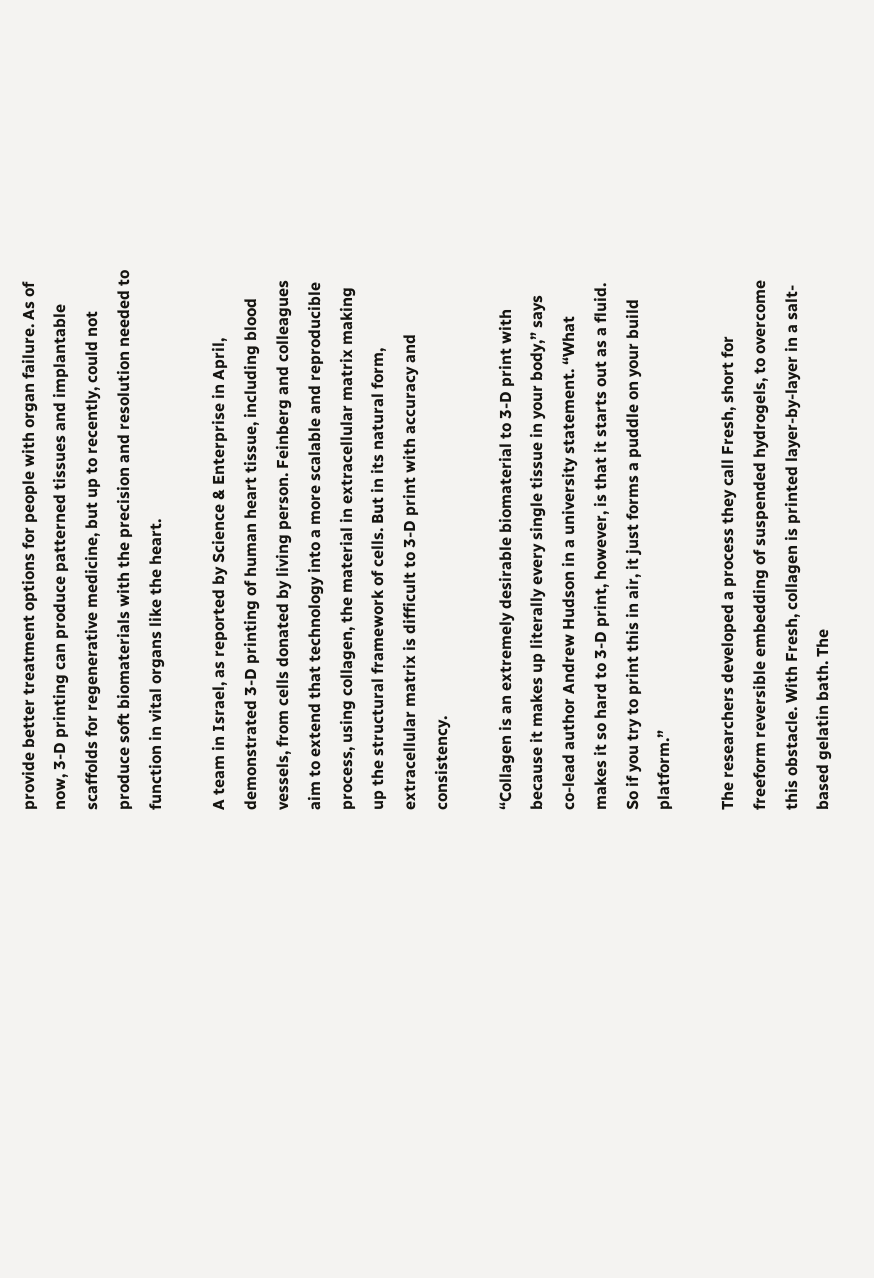provide better treatment options for people with organ failure. As of now, 3-D printing can produce patterned tissues and implantable scaffolds for regenerative medicine, but up to recently, could not produce soft biomaterials with the precision and resolution needed to function in vital organs like the heart.

A team in Israel, as reported by Science & Enterprise in April, demonstrated 3-D printing of human heart tissue, including blood vessels, from cells donated by living person. Feinberg and colleagues aim to extend that technology into a more scalable and reproducible process, using collagen, the material in extracellular matrix making up the structural framework of cells. But in its natural form, extracellular matrix is difficult to 3-D print with accuracy and consistency.

“Collagen is an extremely desirable biomaterial to 3-D print with because it makes up literally every single tissue in your body,” says co-lead author Andrew Hudson in a university statement. “What makes it so hard to 3-D print, however, is that it starts out as a fluid. So if you try to print this in air, it just forms a puddle on your build platform.”

The researchers developed a process they call Fresh, short for freeform reversible embedding of suspended hydrogels, to overcome this obstacle. With Fresh, collagen is printed layer-by-layer in a salt-based gelatin bath. The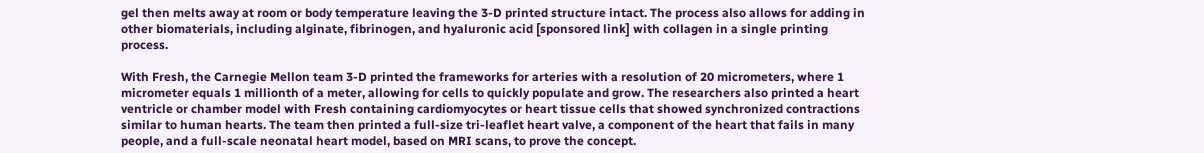gel then melts away at room or body temperature leaving the 3-D printed structure intact. The process also allows for adding in other biomaterials, including alginate, fibrinogen, and hyaluronic acid [sponsored link] with collagen in a single printing process.

With Fresh, the Carnegie Mellon team 3-D printed the frameworks for arteries with a resolution of 20 micrometers, where 1 micrometer equals 1 millionth of a meter, allowing for cells to quickly populate and grow. The researchers also printed a heart ventricle or chamber model with Fresh containing cardiomyocytes or heart tissue cells that showed synchronized contractions similar to human hearts. The team then printed a full-size tri-leaflet heart valve, a component of the heart that fails in many people, and a full-scale neonatal heart model, based on MRI scans, to prove the concept.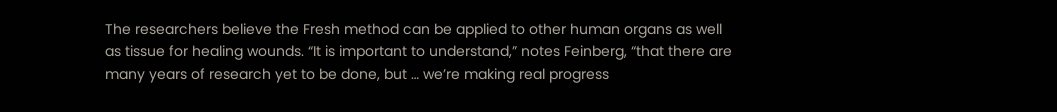The researchers believe the Fresh method can be applied to other human organs as well as tissue for healing wounds. “It is important to understand,” notes Feinberg, “that there are many years of research yet to be done, but … we’re making real progress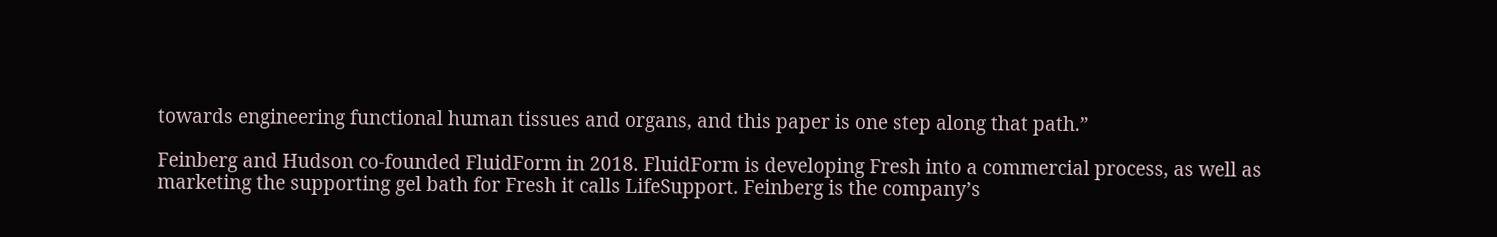towards engineering functional human tissues and organs, and this paper is one step along that path.”

Feinberg and Hudson co-founded FluidForm in 2018. FluidForm is developing Fresh into a commercial process, as well as marketing the supporting gel bath for Fresh it calls LifeSupport. Feinberg is the company’s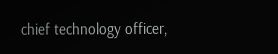chief technology officer,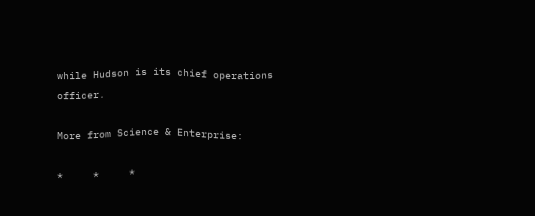while Hudson is its chief operations officer.

More from Science & Enterprise:

*     *     *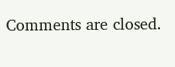Comments are closed.